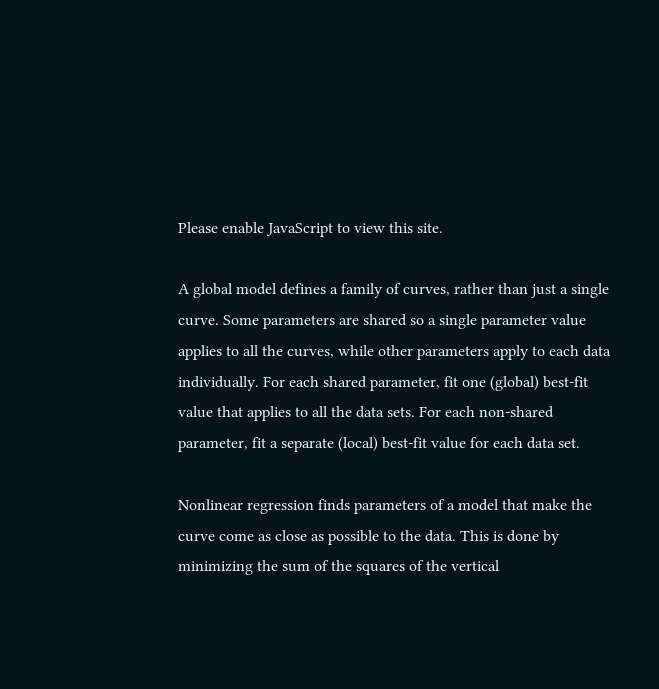Please enable JavaScript to view this site.

A global model defines a family of curves, rather than just a single curve. Some parameters are shared so a single parameter value applies to all the curves, while other parameters apply to each data individually. For each shared parameter, fit one (global) best-fit value that applies to all the data sets. For each non-shared parameter, fit a separate (local) best-fit value for each data set.

Nonlinear regression finds parameters of a model that make the curve come as close as possible to the data. This is done by minimizing the sum of the squares of the vertical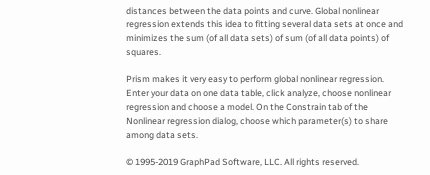distances between the data points and curve. Global nonlinear regression extends this idea to fitting several data sets at once and minimizes the sum (of all data sets) of sum (of all data points) of squares.

Prism makes it very easy to perform global nonlinear regression. Enter your data on one data table, click analyze, choose nonlinear regression and choose a model. On the Constrain tab of the Nonlinear regression dialog, choose which parameter(s) to share among data sets.

© 1995-2019 GraphPad Software, LLC. All rights reserved.